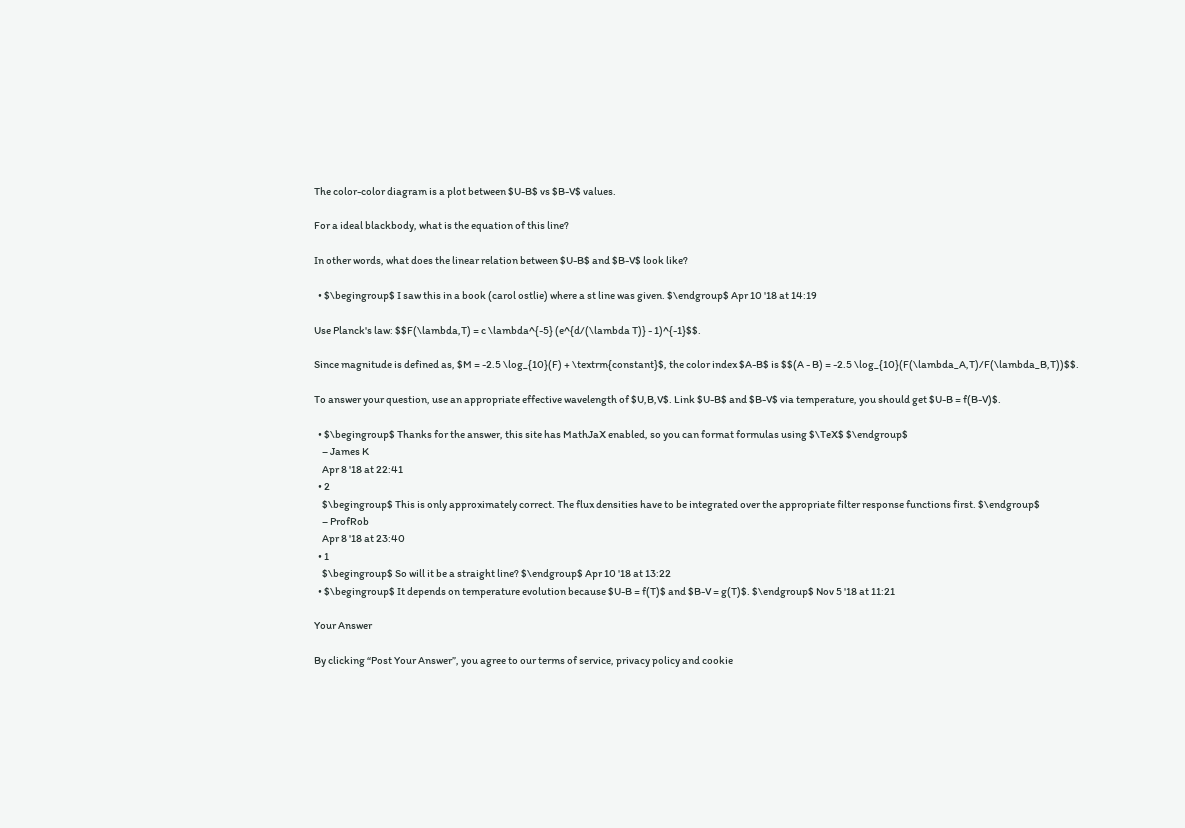The color-color diagram is a plot between $U-B$ vs $B-V$ values.

For a ideal blackbody, what is the equation of this line?

In other words, what does the linear relation between $U-B$ and $B-V$ look like?

  • $\begingroup$ I saw this in a book (carol ostlie) where a st line was given. $\endgroup$ Apr 10 '18 at 14:19

Use Planck's law: $$F(\lambda,T) = c \lambda^{-5} (e^{d/(\lambda T)} - 1)^{-1}$$.

Since magnitude is defined as, $M = -2.5 \log_{10}(F) + \textrm{constant}$, the color index $A-B$ is $$(A - B) = -2.5 \log_{10}(F(\lambda_A,T)/F(\lambda_B,T))$$.

To answer your question, use an appropriate effective wavelength of $U,B,V$. Link $U-B$ and $B-V$ via temperature, you should get $U-B = f(B-V)$.

  • $\begingroup$ Thanks for the answer, this site has MathJaX enabled, so you can format formulas using $\TeX$ $\endgroup$
    – James K
    Apr 8 '18 at 22:41
  • 2
    $\begingroup$ This is only approximately correct. The flux densities have to be integrated over the appropriate filter response functions first. $\endgroup$
    – ProfRob
    Apr 8 '18 at 23:40
  • 1
    $\begingroup$ So will it be a straight line? $\endgroup$ Apr 10 '18 at 13:22
  • $\begingroup$ It depends on temperature evolution because $U-B = f(T)$ and $B-V = g(T)$. $\endgroup$ Nov 5 '18 at 11:21

Your Answer

By clicking “Post Your Answer”, you agree to our terms of service, privacy policy and cookie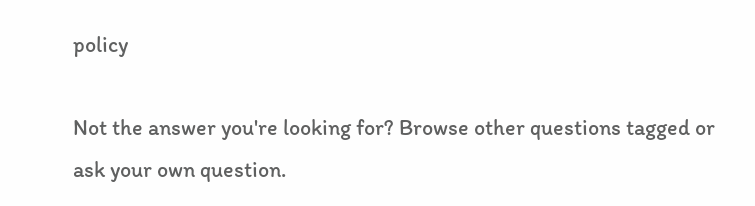policy

Not the answer you're looking for? Browse other questions tagged or ask your own question.